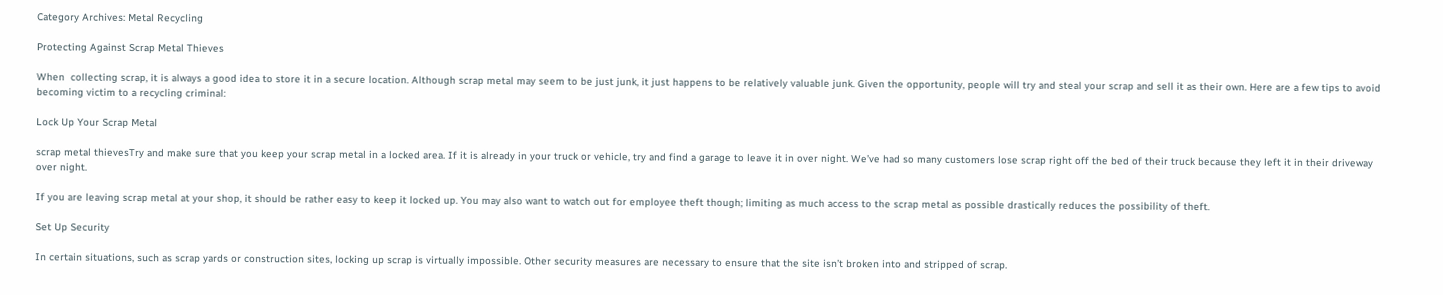Category Archives: Metal Recycling

Protecting Against Scrap Metal Thieves

When  collecting scrap, it is always a good idea to store it in a secure location. Although scrap metal may seem to be just junk, it just happens to be relatively valuable junk. Given the opportunity, people will try and steal your scrap and sell it as their own. Here are a few tips to avoid becoming victim to a recycling criminal:

Lock Up Your Scrap Metal

scrap metal thievesTry and make sure that you keep your scrap metal in a locked area. If it is already in your truck or vehicle, try and find a garage to leave it in over night. We’ve had so many customers lose scrap right off the bed of their truck because they left it in their driveway over night.

If you are leaving scrap metal at your shop, it should be rather easy to keep it locked up. You may also want to watch out for employee theft though; limiting as much access to the scrap metal as possible drastically reduces the possibility of theft.

Set Up Security

In certain situations, such as scrap yards or construction sites, locking up scrap is virtually impossible. Other security measures are necessary to ensure that the site isn’t broken into and stripped of scrap.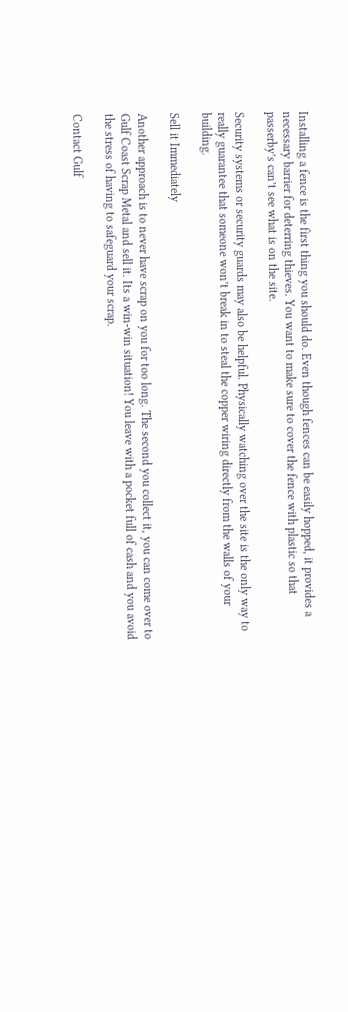Installing a fence is the first thing you should do. Even though fences can be easily hopped, it provides a necessary barrier for deterring thieves. You want to make sure to cover the fence with plastic so that passerby’s can’t see what is on the site.

Security systems or security guards may also be helpful. Physically watching over the site is the only way to really guarantee that someone won’t break in to steal the copper wiring directly from the walls of your building.

Sell it Immediately

Another approach is to never have scrap on you for too long. The second you collect it, you can come over to Gulf Coast Scrap Metal and sell it. Its a win-win situation! You leave with a pocket full of cash and you avoid the stress of having to safeguard your scrap.

Contact Gulf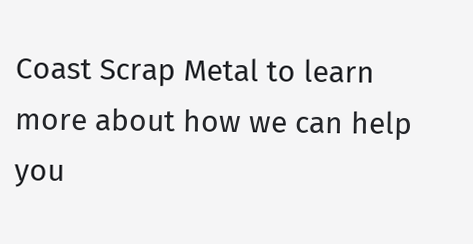Coast Scrap Metal to learn more about how we can help you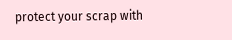protect your scrap with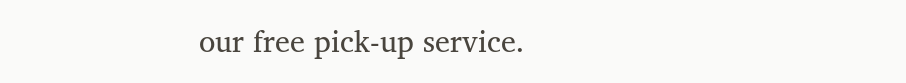our free pick-up service.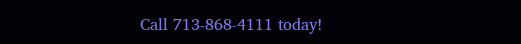Call 713-868-4111 today!